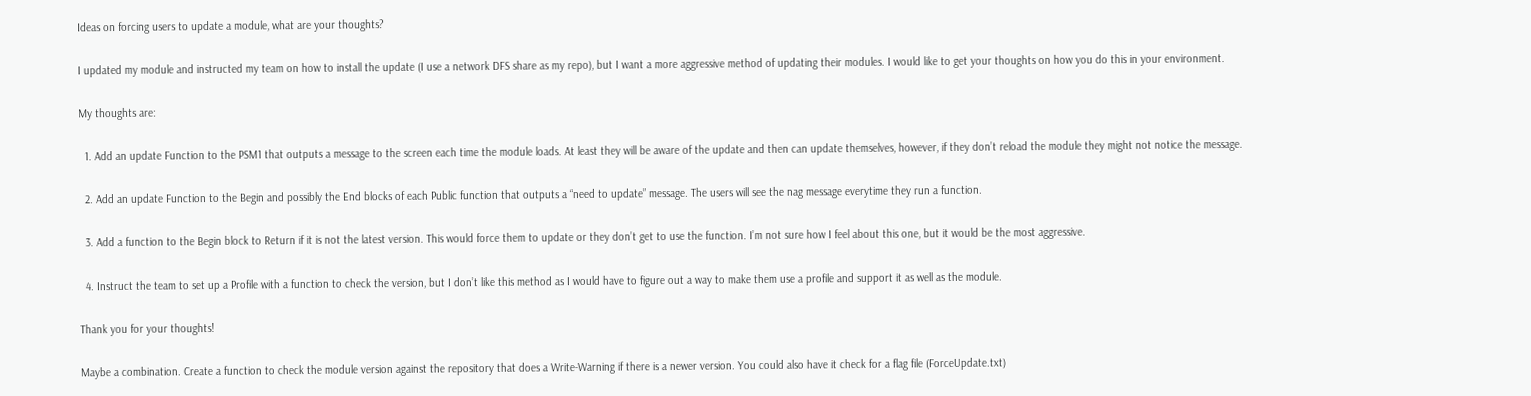Ideas on forcing users to update a module, what are your thoughts?

I updated my module and instructed my team on how to install the update (I use a network DFS share as my repo), but I want a more aggressive method of updating their modules. I would like to get your thoughts on how you do this in your environment.

My thoughts are:

  1. Add an update Function to the PSM1 that outputs a message to the screen each time the module loads. At least they will be aware of the update and then can update themselves, however, if they don’t reload the module they might not notice the message.

  2. Add an update Function to the Begin and possibly the End blocks of each Public function that outputs a “need to update” message. The users will see the nag message everytime they run a function.

  3. Add a function to the Begin block to Return if it is not the latest version. This would force them to update or they don’t get to use the function. I’m not sure how I feel about this one, but it would be the most aggressive.

  4. Instruct the team to set up a Profile with a function to check the version, but I don’t like this method as I would have to figure out a way to make them use a profile and support it as well as the module.

Thank you for your thoughts!

Maybe a combination. Create a function to check the module version against the repository that does a Write-Warning if there is a newer version. You could also have it check for a flag file (ForceUpdate.txt)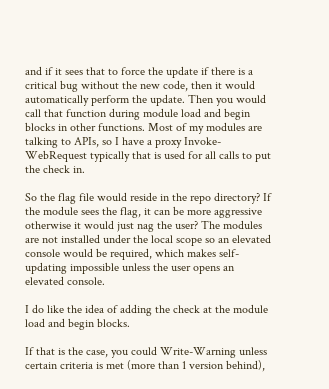and if it sees that to force the update if there is a critical bug without the new code, then it would automatically perform the update. Then you would call that function during module load and begin blocks in other functions. Most of my modules are talking to APIs, so I have a proxy Invoke-WebRequest typically that is used for all calls to put the check in.

So the flag file would reside in the repo directory? If the module sees the flag, it can be more aggressive otherwise it would just nag the user? The modules are not installed under the local scope so an elevated console would be required, which makes self-updating impossible unless the user opens an elevated console.

I do like the idea of adding the check at the module load and begin blocks.

If that is the case, you could Write-Warning unless certain criteria is met (more than 1 version behind),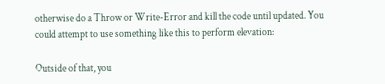otherwise do a Throw or Write-Error and kill the code until updated. You could attempt to use something like this to perform elevation:

Outside of that, you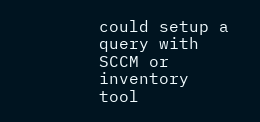could setup a query with SCCM or inventory tool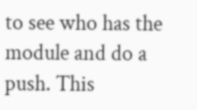to see who has the module and do a push. This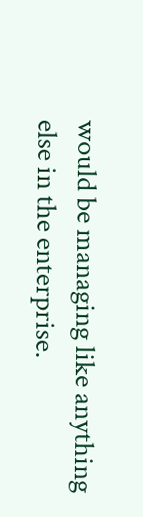would be managing like anything else in the enterprise.